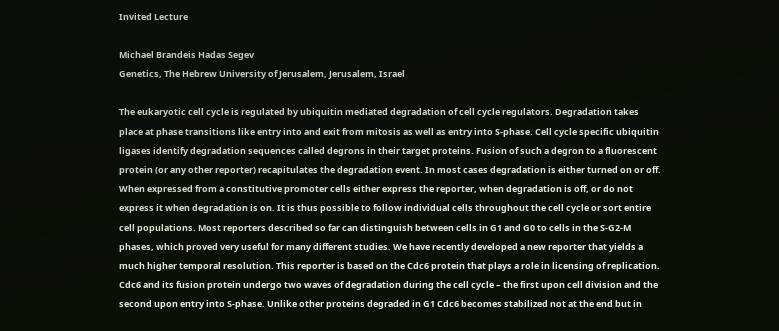Invited Lecture

Michael Brandeis Hadas Segev
Genetics, The Hebrew University of Jerusalem, Jerusalem, Israel

The eukaryotic cell cycle is regulated by ubiquitin mediated degradation of cell cycle regulators. Degradation takes place at phase transitions like entry into and exit from mitosis as well as entry into S-phase. Cell cycle specific ubiquitin ligases identify degradation sequences called degrons in their target proteins. Fusion of such a degron to a fluorescent protein (or any other reporter) recapitulates the degradation event. In most cases degradation is either turned on or off. When expressed from a constitutive promoter cells either express the reporter, when degradation is off, or do not express it when degradation is on. It is thus possible to follow individual cells throughout the cell cycle or sort entire cell populations. Most reporters described so far can distinguish between cells in G1 and G0 to cells in the S-G2-M phases, which proved very useful for many different studies. We have recently developed a new reporter that yields a much higher temporal resolution. This reporter is based on the Cdc6 protein that plays a role in licensing of replication. Cdc6 and its fusion protein undergo two waves of degradation during the cell cycle – the first upon cell division and the second upon entry into S-phase. Unlike other proteins degraded in G1 Cdc6 becomes stabilized not at the end but in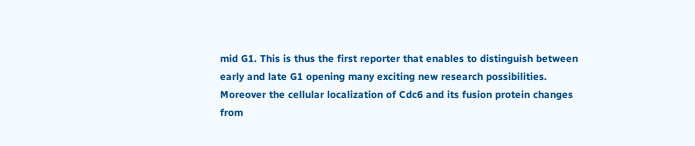mid G1. This is thus the first reporter that enables to distinguish between early and late G1 opening many exciting new research possibilities. Moreover the cellular localization of Cdc6 and its fusion protein changes from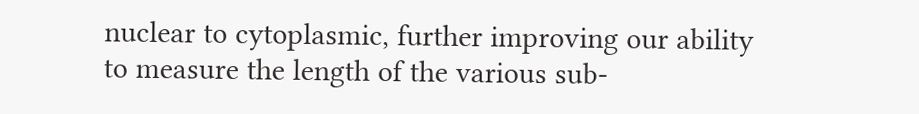nuclear to cytoplasmic, further improving our ability to measure the length of the various sub-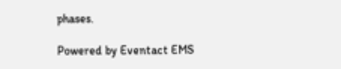phases.

Powered by Eventact EMS